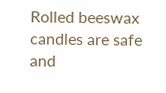Rolled beeswax candles are safe and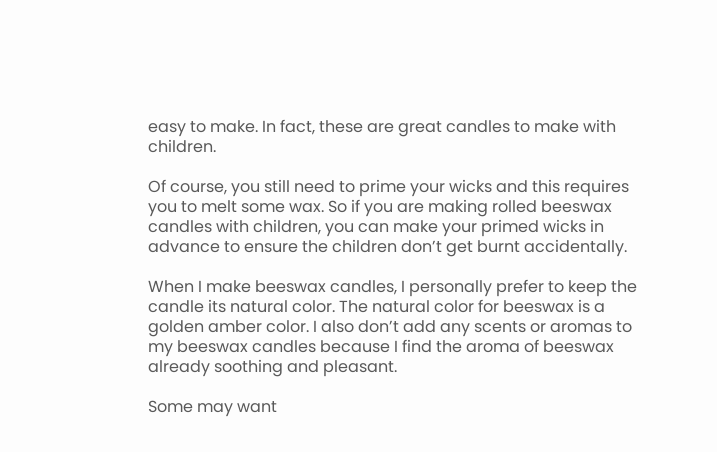easy to make. In fact, these are great candles to make with children.

Of course, you still need to prime your wicks and this requires you to melt some wax. So if you are making rolled beeswax candles with children, you can make your primed wicks in advance to ensure the children don’t get burnt accidentally.

When I make beeswax candles, I personally prefer to keep the candle its natural color. The natural color for beeswax is a golden amber color. I also don’t add any scents or aromas to my beeswax candles because I find the aroma of beeswax already soothing and pleasant.

Some may want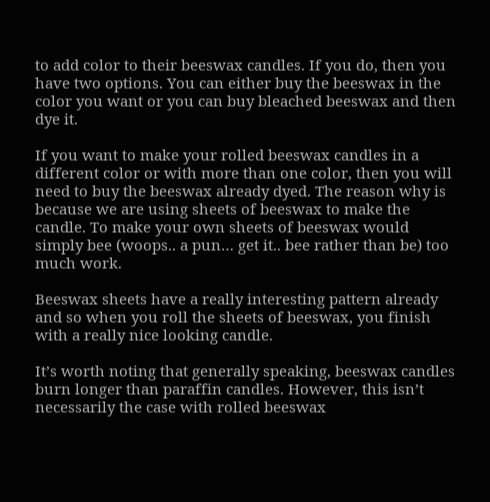to add color to their beeswax candles. If you do, then you have two options. You can either buy the beeswax in the color you want or you can buy bleached beeswax and then dye it.

If you want to make your rolled beeswax candles in a different color or with more than one color, then you will need to buy the beeswax already dyed. The reason why is because we are using sheets of beeswax to make the candle. To make your own sheets of beeswax would simply bee (woops.. a pun… get it.. bee rather than be) too much work.

Beeswax sheets have a really interesting pattern already and so when you roll the sheets of beeswax, you finish with a really nice looking candle.

It’s worth noting that generally speaking, beeswax candles burn longer than paraffin candles. However, this isn’t necessarily the case with rolled beeswax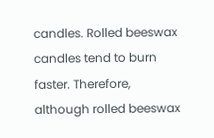candles. Rolled beeswax candles tend to burn faster. Therefore, although rolled beeswax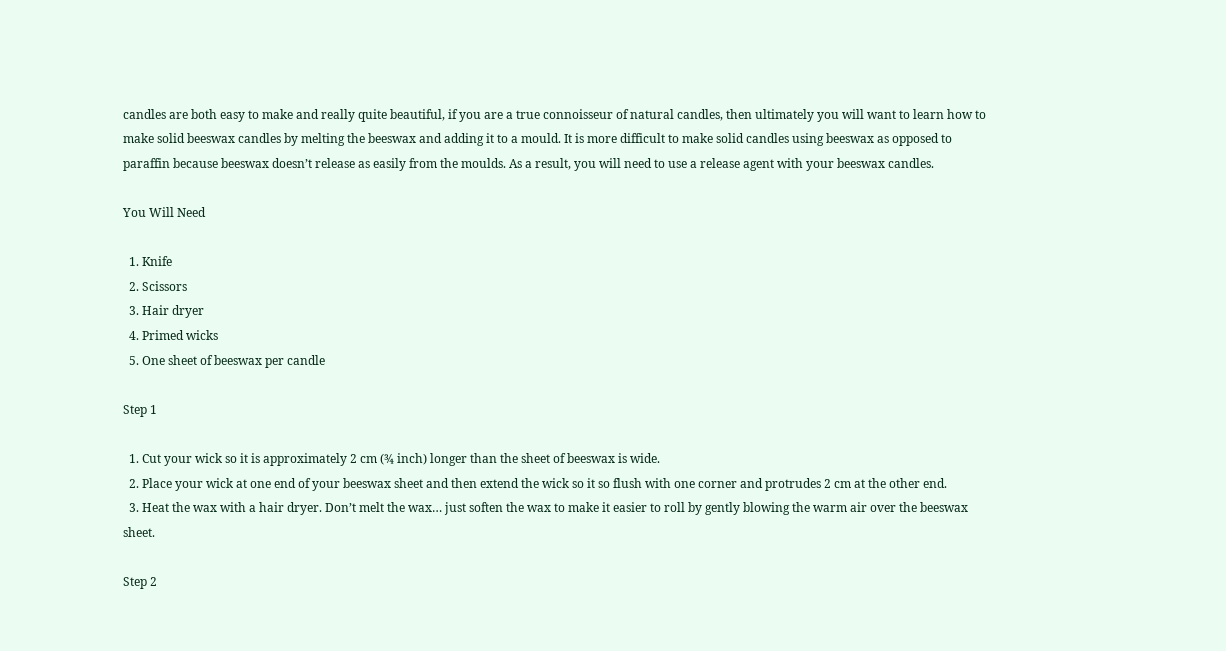candles are both easy to make and really quite beautiful, if you are a true connoisseur of natural candles, then ultimately you will want to learn how to make solid beeswax candles by melting the beeswax and adding it to a mould. It is more difficult to make solid candles using beeswax as opposed to paraffin because beeswax doesn’t release as easily from the moulds. As a result, you will need to use a release agent with your beeswax candles.

You Will Need

  1. Knife
  2. Scissors
  3. Hair dryer
  4. Primed wicks
  5. One sheet of beeswax per candle

Step 1

  1. Cut your wick so it is approximately 2 cm (¾ inch) longer than the sheet of beeswax is wide.
  2. Place your wick at one end of your beeswax sheet and then extend the wick so it so flush with one corner and protrudes 2 cm at the other end.
  3. Heat the wax with a hair dryer. Don’t melt the wax… just soften the wax to make it easier to roll by gently blowing the warm air over the beeswax sheet.

Step 2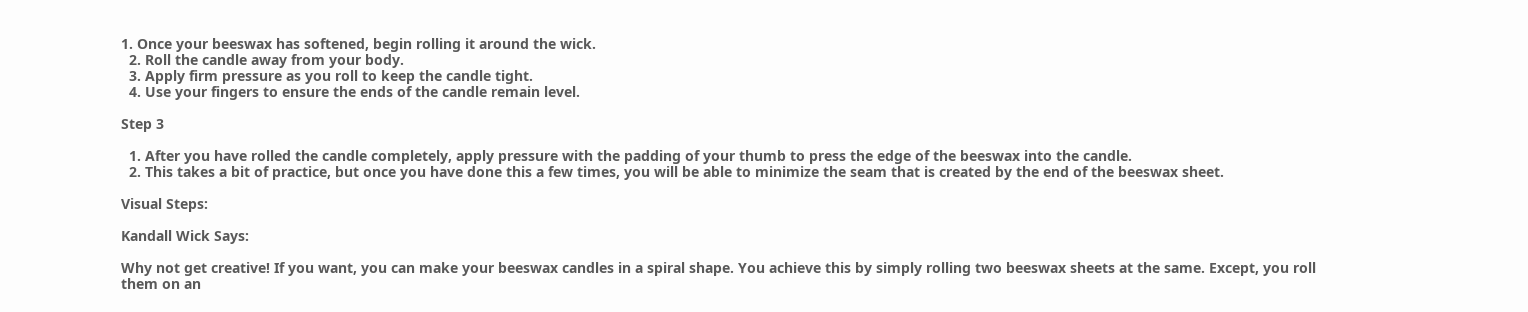1. Once your beeswax has softened, begin rolling it around the wick.
  2. Roll the candle away from your body.
  3. Apply firm pressure as you roll to keep the candle tight.
  4. Use your fingers to ensure the ends of the candle remain level.

Step 3

  1. After you have rolled the candle completely, apply pressure with the padding of your thumb to press the edge of the beeswax into the candle.
  2. This takes a bit of practice, but once you have done this a few times, you will be able to minimize the seam that is created by the end of the beeswax sheet.

Visual Steps:

Kandall Wick Says:

Why not get creative! If you want, you can make your beeswax candles in a spiral shape. You achieve this by simply rolling two beeswax sheets at the same. Except, you roll them on an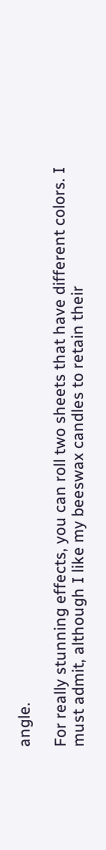angle.

For really stunning effects, you can roll two sheets that have different colors. I must admit, although I like my beeswax candles to retain their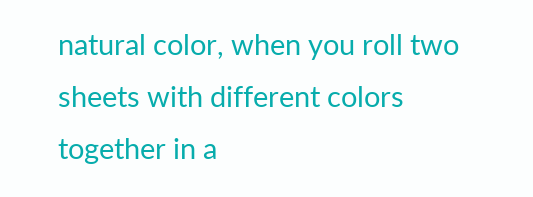natural color, when you roll two sheets with different colors together in a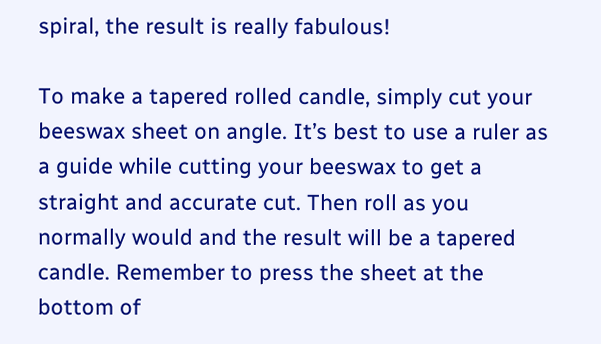spiral, the result is really fabulous!

To make a tapered rolled candle, simply cut your beeswax sheet on angle. It’s best to use a ruler as a guide while cutting your beeswax to get a straight and accurate cut. Then roll as you normally would and the result will be a tapered candle. Remember to press the sheet at the bottom of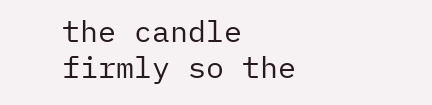the candle firmly so the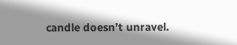candle doesn’t unravel.